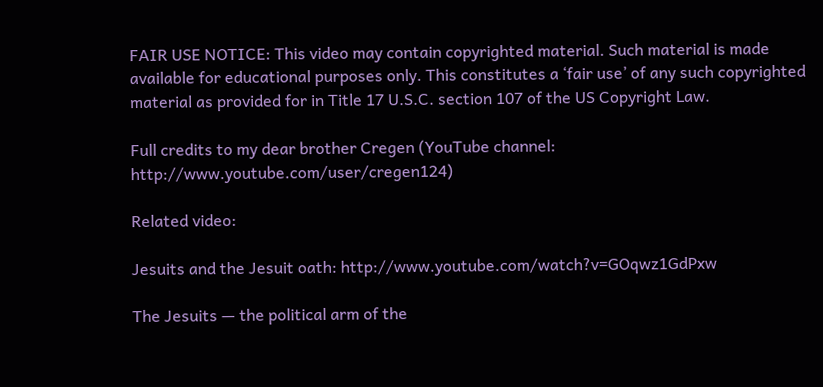FAIR USE NOTICE: This video may contain copyrighted material. Such material is made available for educational purposes only. This constitutes a ‘fair use’ of any such copyrighted material as provided for in Title 17 U.S.C. section 107 of the US Copyright Law.

Full credits to my dear brother Cregen (YouTube channel: http://www.youtube.com/user/cregen124)

Related video:

Jesuits and the Jesuit oath: http://www.youtube.com/watch?v=GOqwz1GdPxw

The Jesuits — the political arm of the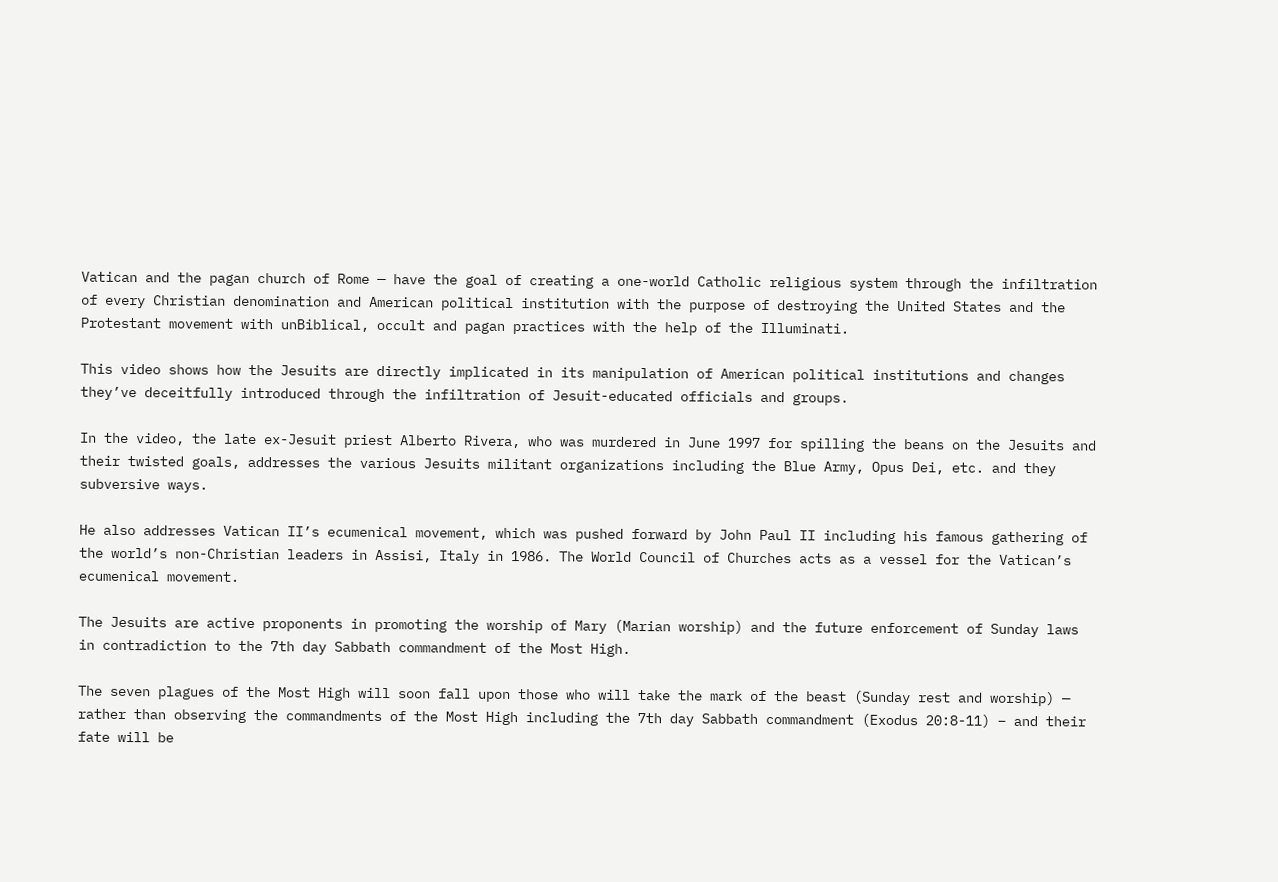Vatican and the pagan church of Rome — have the goal of creating a one-world Catholic religious system through the infiltration of every Christian denomination and American political institution with the purpose of destroying the United States and the Protestant movement with unBiblical, occult and pagan practices with the help of the Illuminati.

This video shows how the Jesuits are directly implicated in its manipulation of American political institutions and changes they’ve deceitfully introduced through the infiltration of Jesuit-educated officials and groups.

In the video, the late ex-Jesuit priest Alberto Rivera, who was murdered in June 1997 for spilling the beans on the Jesuits and their twisted goals, addresses the various Jesuits militant organizations including the Blue Army, Opus Dei, etc. and they subversive ways.

He also addresses Vatican II’s ecumenical movement, which was pushed forward by John Paul II including his famous gathering of the world’s non-Christian leaders in Assisi, Italy in 1986. The World Council of Churches acts as a vessel for the Vatican’s ecumenical movement.

The Jesuits are active proponents in promoting the worship of Mary (Marian worship) and the future enforcement of Sunday laws in contradiction to the 7th day Sabbath commandment of the Most High.

The seven plagues of the Most High will soon fall upon those who will take the mark of the beast (Sunday rest and worship) — rather than observing the commandments of the Most High including the 7th day Sabbath commandment (Exodus 20:8-11) – and their fate will be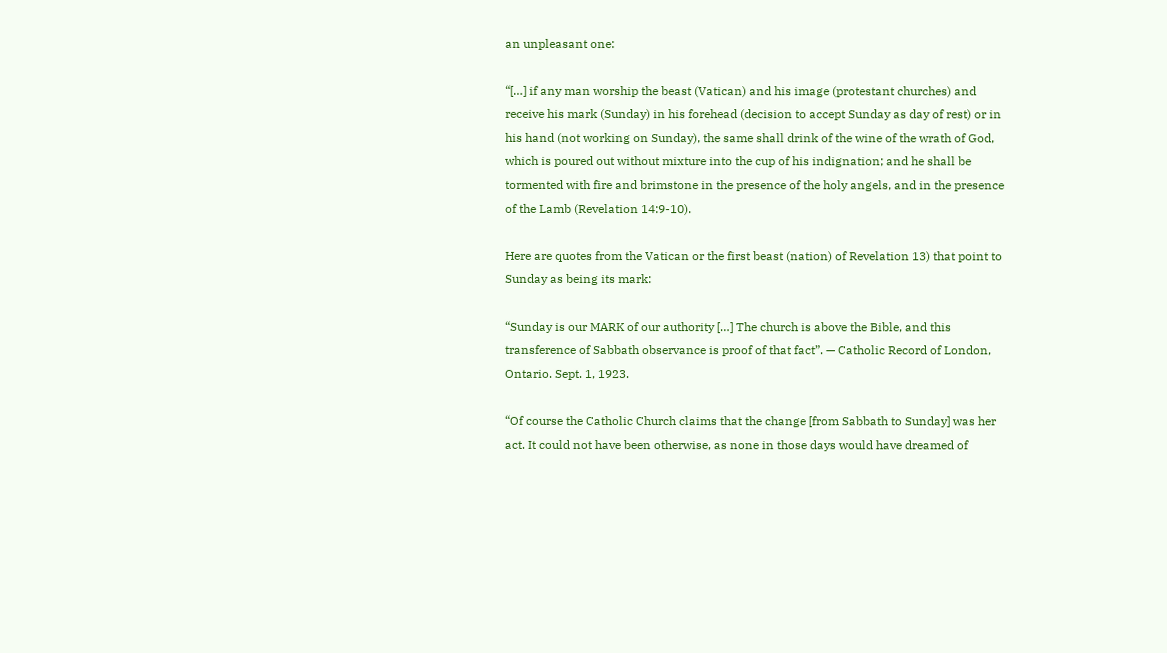an unpleasant one:

“[…] if any man worship the beast (Vatican) and his image (protestant churches) and receive his mark (Sunday) in his forehead (decision to accept Sunday as day of rest) or in his hand (not working on Sunday), the same shall drink of the wine of the wrath of God, which is poured out without mixture into the cup of his indignation; and he shall be tormented with fire and brimstone in the presence of the holy angels, and in the presence of the Lamb (Revelation 14:9-10).

Here are quotes from the Vatican or the first beast (nation) of Revelation 13) that point to Sunday as being its mark:

“Sunday is our MARK of our authority […] The church is above the Bible, and this transference of Sabbath observance is proof of that fact”. — Catholic Record of London, Ontario. Sept. 1, 1923.

“Of course the Catholic Church claims that the change [from Sabbath to Sunday] was her act. It could not have been otherwise, as none in those days would have dreamed of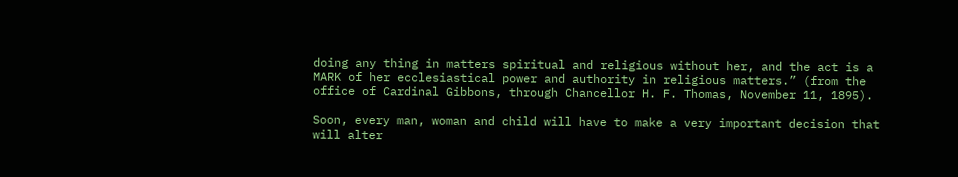doing any thing in matters spiritual and religious without her, and the act is a MARK of her ecclesiastical power and authority in religious matters.” (from the office of Cardinal Gibbons, through Chancellor H. F. Thomas, November 11, 1895).

Soon, every man, woman and child will have to make a very important decision that will alter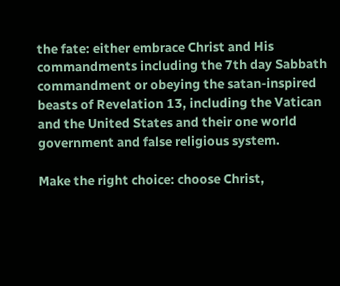the fate: either embrace Christ and His commandments including the 7th day Sabbath commandment or obeying the satan-inspired beasts of Revelation 13, including the Vatican and the United States and their one world government and false religious system.

Make the right choice: choose Christ,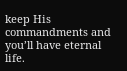keep His commandments and you’ll have eternal life.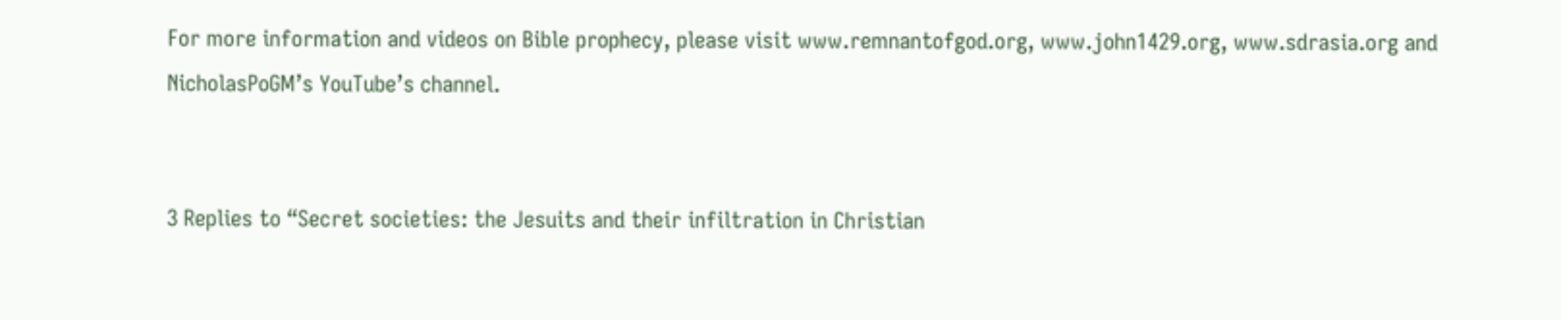For more information and videos on Bible prophecy, please visit www.remnantofgod.org, www.john1429.org, www.sdrasia.org and NicholasPoGM’s YouTube’s channel.


3 Replies to “Secret societies: the Jesuits and their infiltration in Christian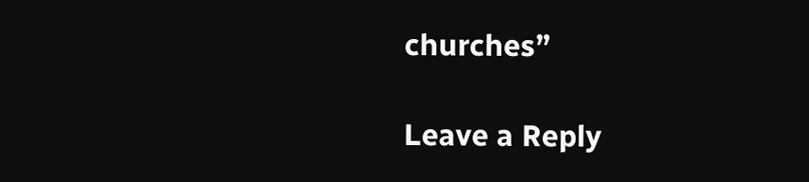churches”

Leave a Reply